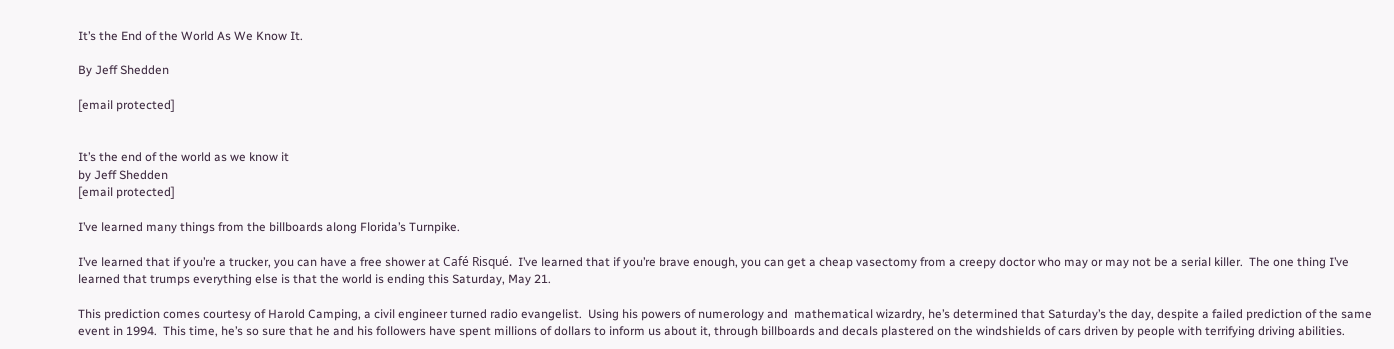It’s the End of the World As We Know It.

By Jeff Shedden

[email protected]


It’s the end of the world as we know it
by Jeff Shedden
[email protected]

I’ve learned many things from the billboards along Florida’s Turnpike.

I’ve learned that if you’re a trucker, you can have a free shower at Café Risqué.  I’ve learned that if you’re brave enough, you can get a cheap vasectomy from a creepy doctor who may or may not be a serial killer.  The one thing I’ve learned that trumps everything else is that the world is ending this Saturday, May 21.

This prediction comes courtesy of Harold Camping, a civil engineer turned radio evangelist.  Using his powers of numerology and  mathematical wizardry, he’s determined that Saturday’s the day, despite a failed prediction of the same event in 1994.  This time, he’s so sure that he and his followers have spent millions of dollars to inform us about it, through billboards and decals plastered on the windshields of cars driven by people with terrifying driving abilities.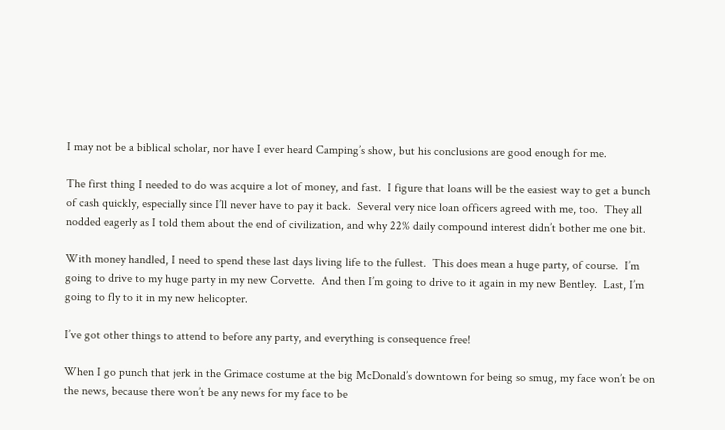I may not be a biblical scholar, nor have I ever heard Camping’s show, but his conclusions are good enough for me.

The first thing I needed to do was acquire a lot of money, and fast.  I figure that loans will be the easiest way to get a bunch of cash quickly, especially since I’ll never have to pay it back.  Several very nice loan officers agreed with me, too.  They all nodded eagerly as I told them about the end of civilization, and why 22% daily compound interest didn’t bother me one bit.

With money handled, I need to spend these last days living life to the fullest.  This does mean a huge party, of course.  I’m going to drive to my huge party in my new Corvette.  And then I’m going to drive to it again in my new Bentley.  Last, I’m going to fly to it in my new helicopter.

I’ve got other things to attend to before any party, and everything is consequence free!

When I go punch that jerk in the Grimace costume at the big McDonald’s downtown for being so smug, my face won’t be on the news, because there won’t be any news for my face to be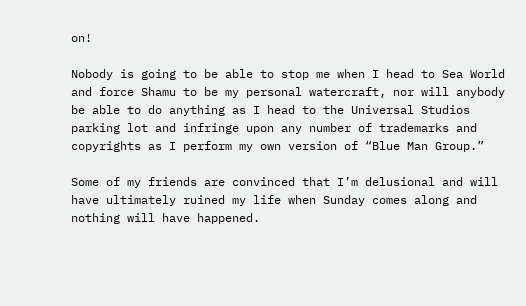on!

Nobody is going to be able to stop me when I head to Sea World and force Shamu to be my personal watercraft, nor will anybody be able to do anything as I head to the Universal Studios parking lot and infringe upon any number of trademarks and copyrights as I perform my own version of “Blue Man Group.”

Some of my friends are convinced that I’m delusional and will have ultimately ruined my life when Sunday comes along and nothing will have happened.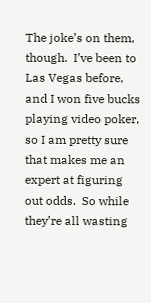The joke’s on them, though.  I’ve been to Las Vegas before, and I won five bucks playing video poker, so I am pretty sure that makes me an expert at figuring out odds.  So while they’re all wasting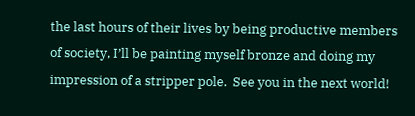the last hours of their lives by being productive members of society, I’ll be painting myself bronze and doing my impression of a stripper pole.  See you in the next world!